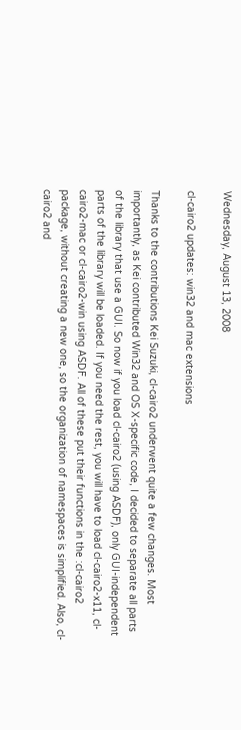Wednesday, August 13, 2008

cl-cairo2 updates: win32 and mac extensions

Thanks to the contributions Kei Suzuki, cl-cairo2 underwent quite a few changes. Most importantly, as Kei contributed Win32 and OS X-specific code, I decided to separate all parts of the library that use a GUI. So now if you load cl-cairo2 (using ASDF), only GUI-independent parts of the library will be loaded. If you need the rest, you will have to load cl-cairo2-x11, cl-cairo2-mac or cl-cairo2-win using ASDF. All of these put their functions in the :cl-cairo2 package, without creating a new one, so the organization of namespaces is simplified. Also, cl-cairo2 and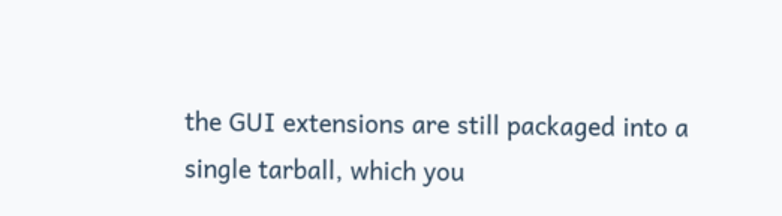the GUI extensions are still packaged into a single tarball, which you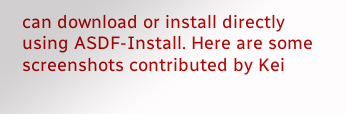can download or install directly using ASDF-Install. Here are some screenshots contributed by Kei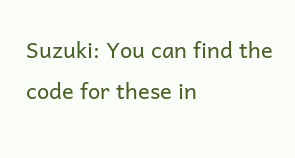Suzuki: You can find the code for these in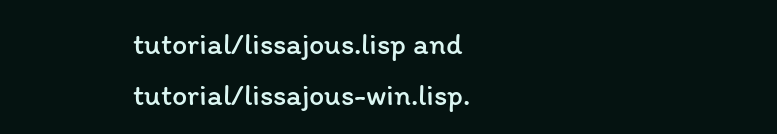tutorial/lissajous.lisp and tutorial/lissajous-win.lisp.